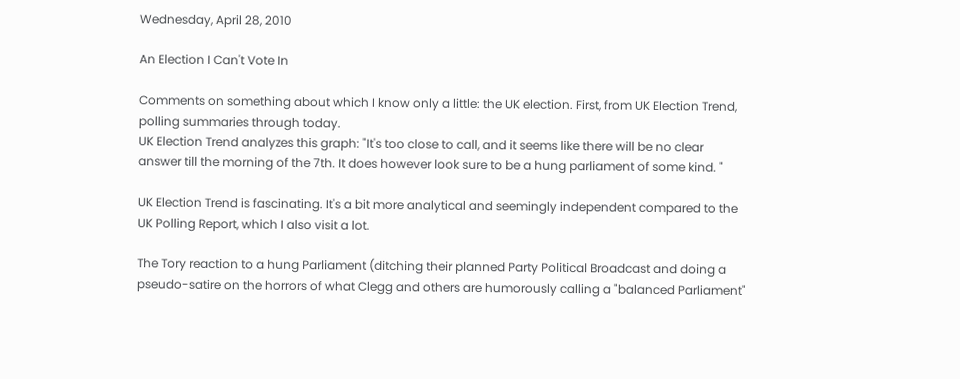Wednesday, April 28, 2010

An Election I Can't Vote In

Comments on something about which I know only a little: the UK election. First, from UK Election Trend, polling summaries through today.
UK Election Trend analyzes this graph: "It's too close to call, and it seems like there will be no clear answer till the morning of the 7th. It does however look sure to be a hung parliament of some kind. "

UK Election Trend is fascinating. It's a bit more analytical and seemingly independent compared to the UK Polling Report, which I also visit a lot.

The Tory reaction to a hung Parliament (ditching their planned Party Political Broadcast and doing a pseudo-satire on the horrors of what Clegg and others are humorously calling a "balanced Parliament"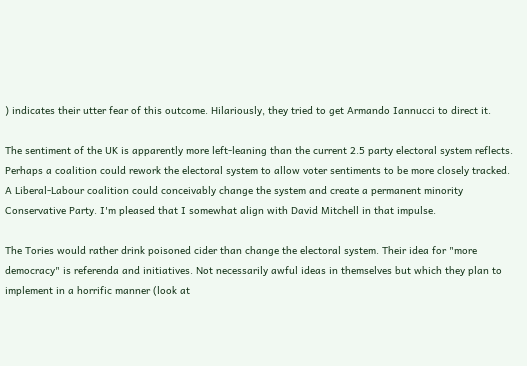) indicates their utter fear of this outcome. Hilariously, they tried to get Armando Iannucci to direct it.

The sentiment of the UK is apparently more left-leaning than the current 2.5 party electoral system reflects. Perhaps a coalition could rework the electoral system to allow voter sentiments to be more closely tracked. A Liberal-Labour coalition could conceivably change the system and create a permanent minority Conservative Party. I'm pleased that I somewhat align with David Mitchell in that impulse.

The Tories would rather drink poisoned cider than change the electoral system. Their idea for "more democracy" is referenda and initiatives. Not necessarily awful ideas in themselves but which they plan to implement in a horrific manner (look at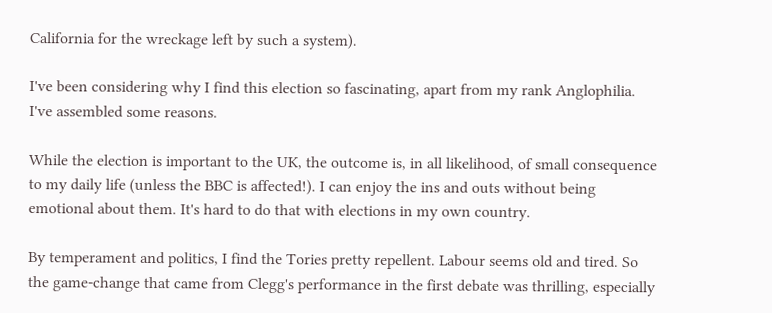California for the wreckage left by such a system).

I've been considering why I find this election so fascinating, apart from my rank Anglophilia. I've assembled some reasons.

While the election is important to the UK, the outcome is, in all likelihood, of small consequence to my daily life (unless the BBC is affected!). I can enjoy the ins and outs without being emotional about them. It's hard to do that with elections in my own country.

By temperament and politics, I find the Tories pretty repellent. Labour seems old and tired. So the game-change that came from Clegg's performance in the first debate was thrilling, especially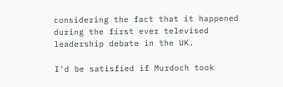considering the fact that it happened during the first ever televised leadership debate in the UK.

I'd be satisfied if Murdoch took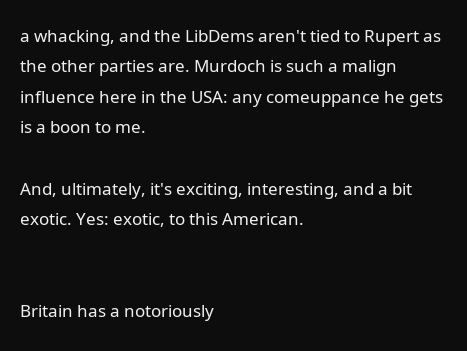a whacking, and the LibDems aren't tied to Rupert as the other parties are. Murdoch is such a malign influence here in the USA: any comeuppance he gets is a boon to me.

And, ultimately, it's exciting, interesting, and a bit exotic. Yes: exotic, to this American.


Britain has a notoriously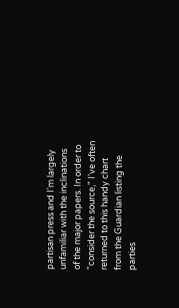partisan press and I'm largely unfamiliar with the inclinations of the major papers. In order to "consider the source," I've often returned to this handy chart from the Guardian listing the parties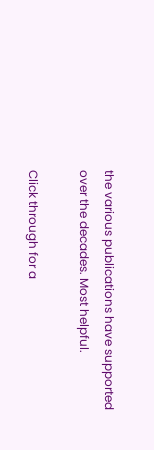the various publications have supported over the decades. Most helpful.

Click through for a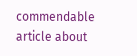commendable article about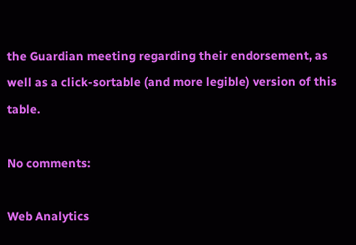the Guardian meeting regarding their endorsement, as well as a click-sortable (and more legible) version of this table.

No comments:

Web Analytics